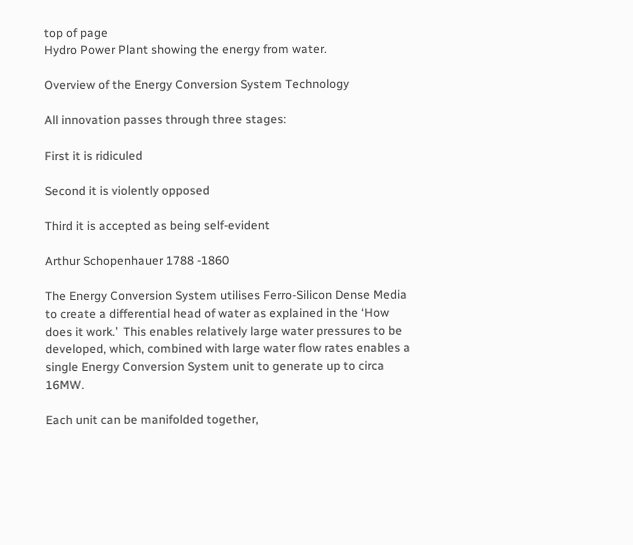top of page
Hydro Power Plant showing the energy from water.

Overview of the Energy Conversion System Technology

All innovation passes through three stages:

First it is ridiculed

Second it is violently opposed

Third it is accepted as being self-evident

Arthur Schopenhauer 1788 -1860

The Energy Conversion System utilises Ferro-Silicon Dense Media to create a differential head of water as explained in the ‘How does it work.’  This enables relatively large water pressures to be developed, which, combined with large water flow rates enables a single Energy Conversion System unit to generate up to circa 16MW.

Each unit can be manifolded together,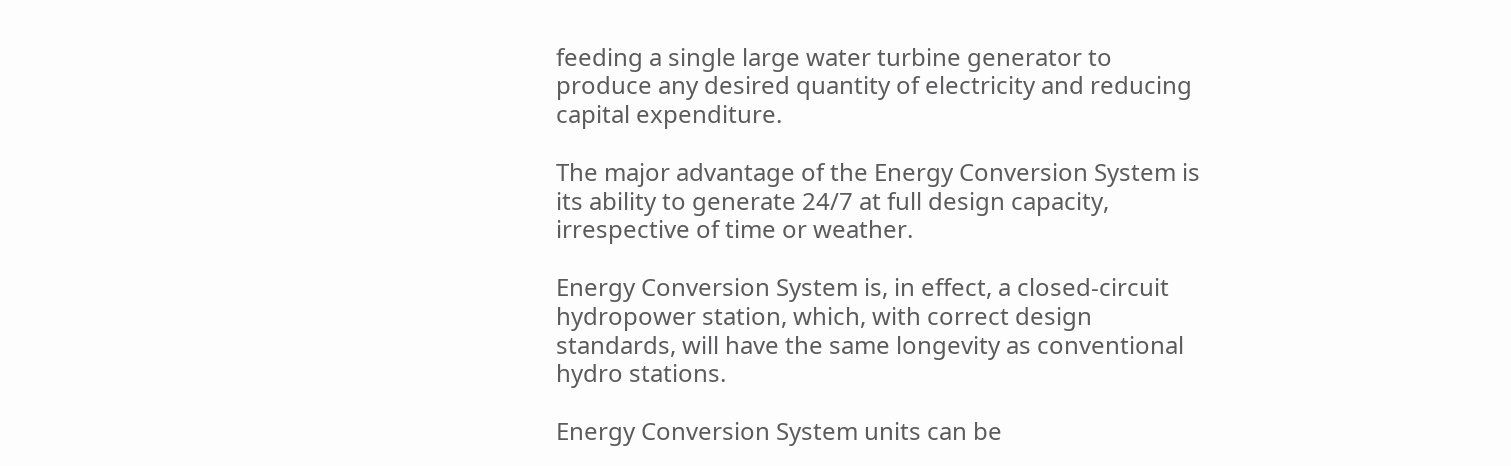feeding a single large water turbine generator to produce any desired quantity of electricity and reducing capital expenditure.

The major advantage of the Energy Conversion System is its ability to generate 24/7 at full design capacity, irrespective of time or weather.

Energy Conversion System is, in effect, a closed-circuit hydropower station, which, with correct design standards, will have the same longevity as conventional hydro stations.

Energy Conversion System units can be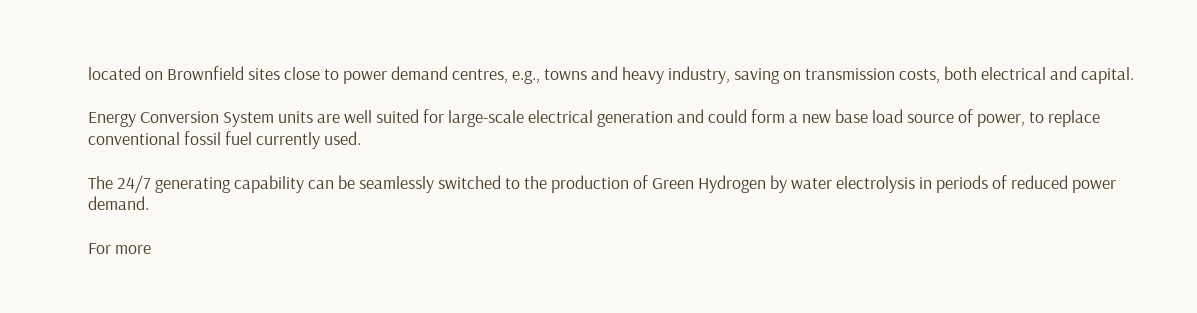located on Brownfield sites close to power demand centres, e.g., towns and heavy industry, saving on transmission costs, both electrical and capital.

Energy Conversion System units are well suited for large-scale electrical generation and could form a new base load source of power, to replace conventional fossil fuel currently used.

The 24/7 generating capability can be seamlessly switched to the production of Green Hydrogen by water electrolysis in periods of reduced power demand.

For more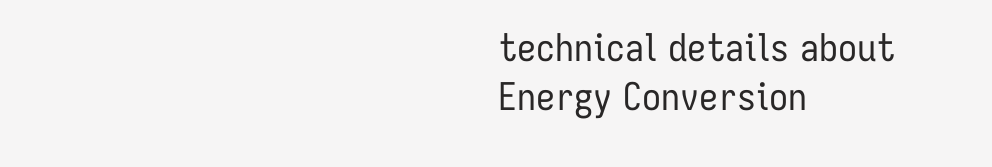technical details about Energy Conversion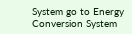System go to Energy Conversion System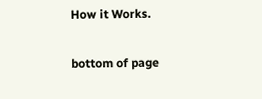How it Works.

bottom of page